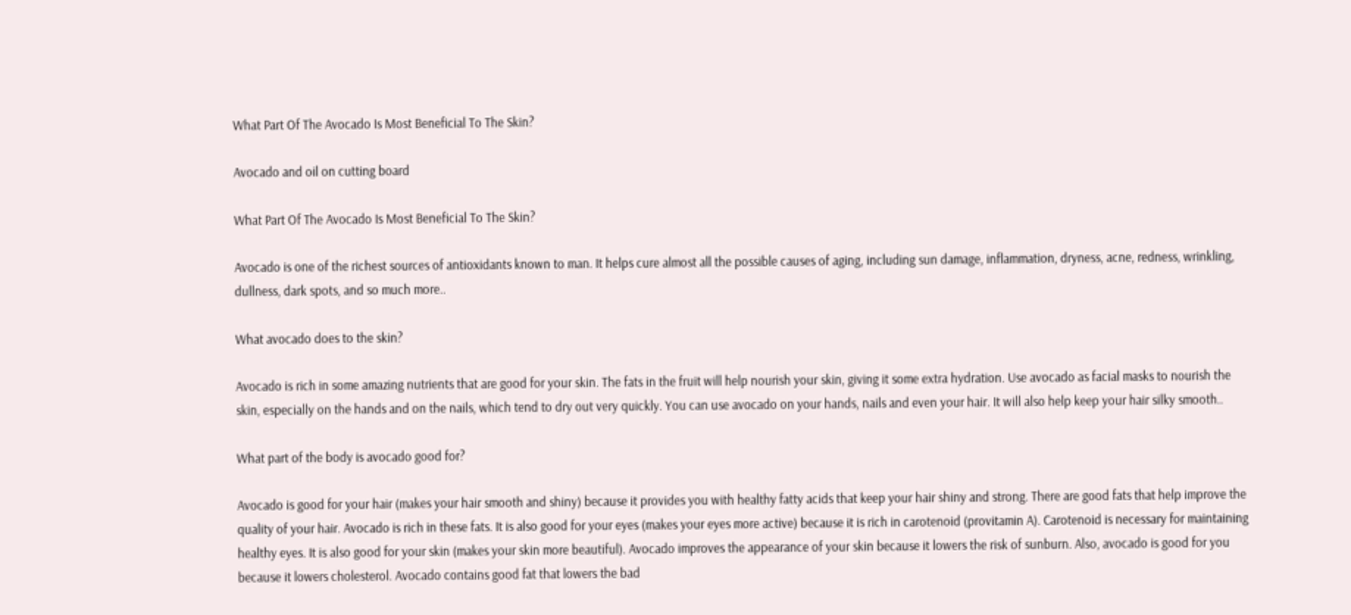What Part Of The Avocado Is Most Beneficial To The Skin?

Avocado and oil on cutting board

What Part Of The Avocado Is Most Beneficial To The Skin?

Avocado is one of the richest sources of antioxidants known to man. It helps cure almost all the possible causes of aging, including sun damage, inflammation, dryness, acne, redness, wrinkling, dullness, dark spots, and so much more..

What avocado does to the skin?

Avocado is rich in some amazing nutrients that are good for your skin. The fats in the fruit will help nourish your skin, giving it some extra hydration. Use avocado as facial masks to nourish the skin, especially on the hands and on the nails, which tend to dry out very quickly. You can use avocado on your hands, nails and even your hair. It will also help keep your hair silky smooth..

What part of the body is avocado good for?

Avocado is good for your hair (makes your hair smooth and shiny) because it provides you with healthy fatty acids that keep your hair shiny and strong. There are good fats that help improve the quality of your hair. Avocado is rich in these fats. It is also good for your eyes (makes your eyes more active) because it is rich in carotenoid (provitamin A). Carotenoid is necessary for maintaining healthy eyes. It is also good for your skin (makes your skin more beautiful). Avocado improves the appearance of your skin because it lowers the risk of sunburn. Also, avocado is good for you because it lowers cholesterol. Avocado contains good fat that lowers the bad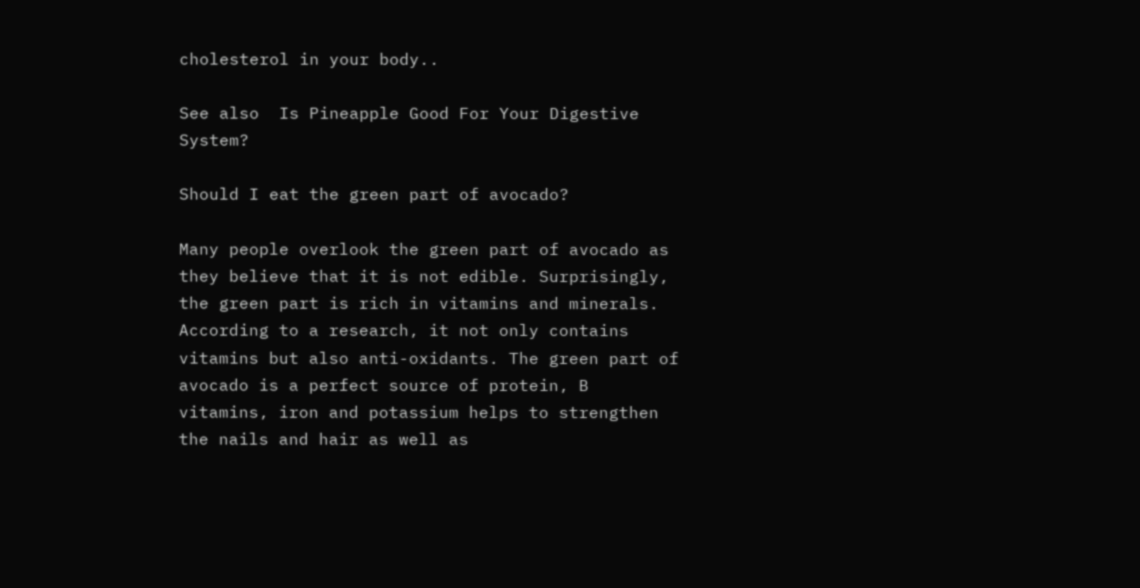cholesterol in your body..

See also  Is Pineapple Good For Your Digestive System?

Should I eat the green part of avocado?

Many people overlook the green part of avocado as they believe that it is not edible. Surprisingly, the green part is rich in vitamins and minerals. According to a research, it not only contains vitamins but also anti-oxidants. The green part of avocado is a perfect source of protein, B vitamins, iron and potassium helps to strengthen the nails and hair as well as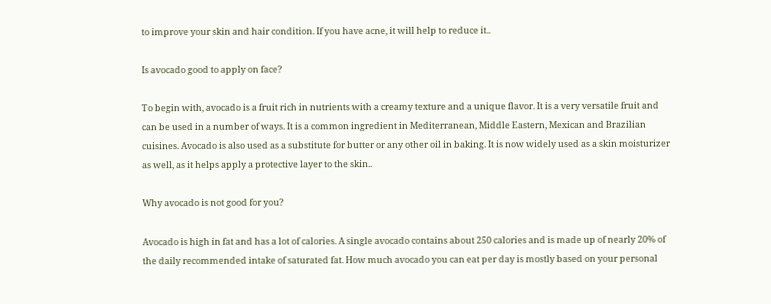to improve your skin and hair condition. If you have acne, it will help to reduce it..

Is avocado good to apply on face?

To begin with, avocado is a fruit rich in nutrients with a creamy texture and a unique flavor. It is a very versatile fruit and can be used in a number of ways. It is a common ingredient in Mediterranean, Middle Eastern, Mexican and Brazilian cuisines. Avocado is also used as a substitute for butter or any other oil in baking. It is now widely used as a skin moisturizer as well, as it helps apply a protective layer to the skin..

Why avocado is not good for you?

Avocado is high in fat and has a lot of calories. A single avocado contains about 250 calories and is made up of nearly 20% of the daily recommended intake of saturated fat. How much avocado you can eat per day is mostly based on your personal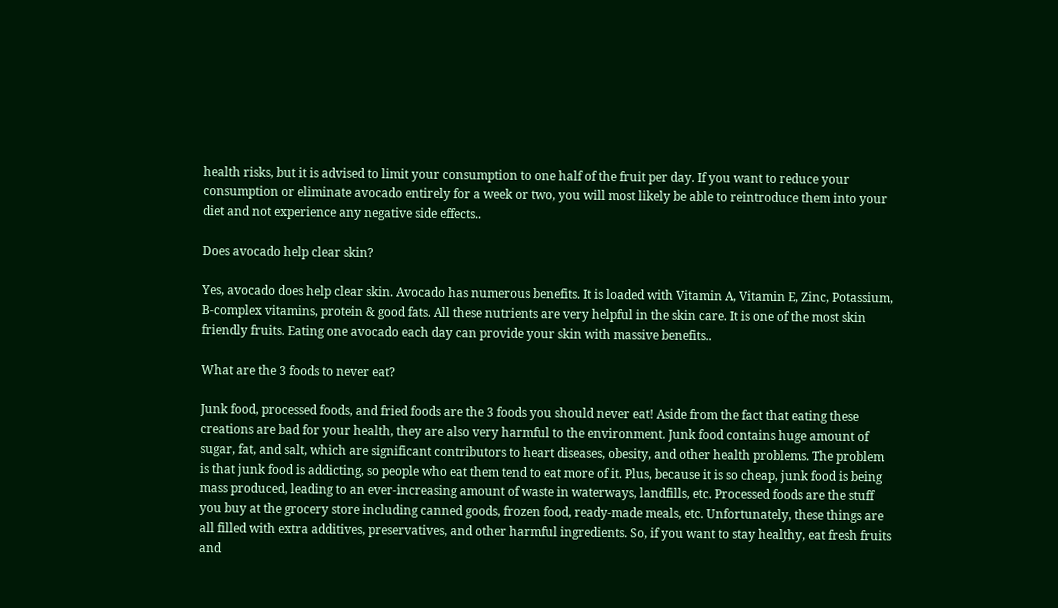health risks, but it is advised to limit your consumption to one half of the fruit per day. If you want to reduce your consumption or eliminate avocado entirely for a week or two, you will most likely be able to reintroduce them into your diet and not experience any negative side effects..

Does avocado help clear skin?

Yes, avocado does help clear skin. Avocado has numerous benefits. It is loaded with Vitamin A, Vitamin E, Zinc, Potassium, B-complex vitamins, protein & good fats. All these nutrients are very helpful in the skin care. It is one of the most skin friendly fruits. Eating one avocado each day can provide your skin with massive benefits..

What are the 3 foods to never eat?

Junk food, processed foods, and fried foods are the 3 foods you should never eat! Aside from the fact that eating these creations are bad for your health, they are also very harmful to the environment. Junk food contains huge amount of sugar, fat, and salt, which are significant contributors to heart diseases, obesity, and other health problems. The problem is that junk food is addicting, so people who eat them tend to eat more of it. Plus, because it is so cheap, junk food is being mass produced, leading to an ever-increasing amount of waste in waterways, landfills, etc. Processed foods are the stuff you buy at the grocery store including canned goods, frozen food, ready-made meals, etc. Unfortunately, these things are all filled with extra additives, preservatives, and other harmful ingredients. So, if you want to stay healthy, eat fresh fruits and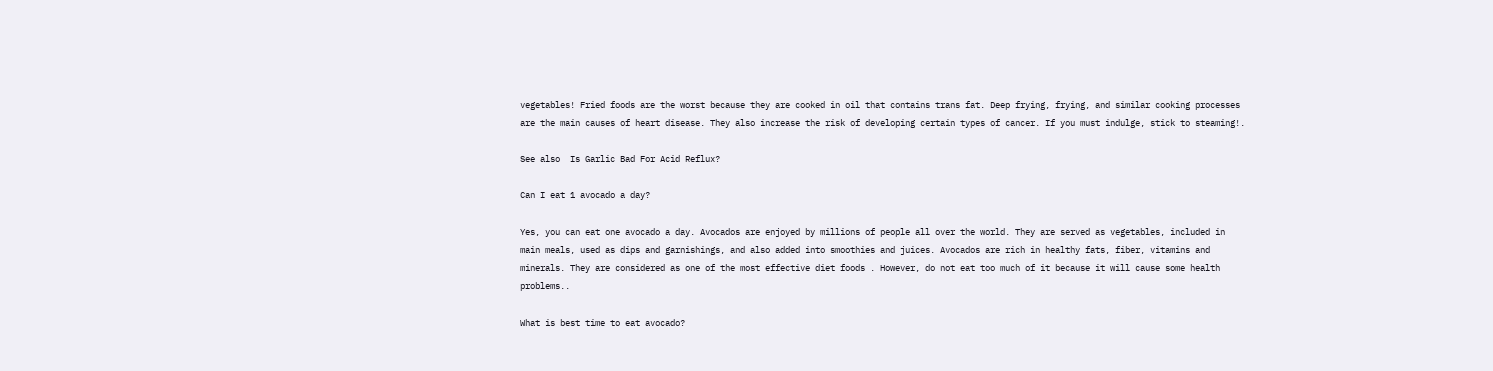vegetables! Fried foods are the worst because they are cooked in oil that contains trans fat. Deep frying, frying, and similar cooking processes are the main causes of heart disease. They also increase the risk of developing certain types of cancer. If you must indulge, stick to steaming!.

See also  Is Garlic Bad For Acid Reflux?

Can I eat 1 avocado a day?

Yes, you can eat one avocado a day. Avocados are enjoyed by millions of people all over the world. They are served as vegetables, included in main meals, used as dips and garnishings, and also added into smoothies and juices. Avocados are rich in healthy fats, fiber, vitamins and minerals. They are considered as one of the most effective diet foods . However, do not eat too much of it because it will cause some health problems..

What is best time to eat avocado?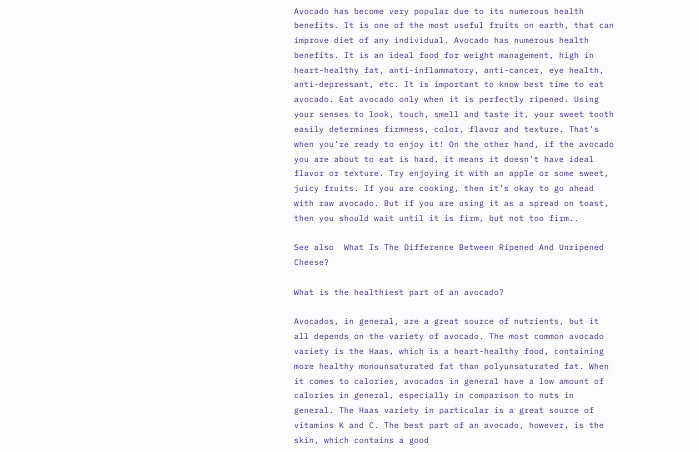Avocado has become very popular due to its numerous health benefits. It is one of the most useful fruits on earth, that can improve diet of any individual. Avocado has numerous health benefits. It is an ideal food for weight management, high in heart-healthy fat, anti-inflammatory, anti-cancer, eye health, anti-depressant, etc. It is important to know best time to eat avocado. Eat avocado only when it is perfectly ripened. Using your senses to look, touch, smell and taste it, your sweet tooth easily determines firmness, color, flavor and texture. That’s when you’re ready to enjoy it! On the other hand, if the avocado you are about to eat is hard, it means it doesn’t have ideal flavor or texture. Try enjoying it with an apple or some sweet, juicy fruits. If you are cooking, then it’s okay to go ahead with raw avocado. But if you are using it as a spread on toast, then you should wait until it is firm, but not too firm..

See also  What Is The Difference Between Ripened And Unripened Cheese?

What is the healthiest part of an avocado?

Avocados, in general, are a great source of nutrients, but it all depends on the variety of avocado. The most common avocado variety is the Haas, which is a heart-healthy food, containing more healthy monounsaturated fat than polyunsaturated fat. When it comes to calories, avocados in general have a low amount of calories in general, especially in comparison to nuts in general. The Haas variety in particular is a great source of vitamins K and C. The best part of an avocado, however, is the skin, which contains a good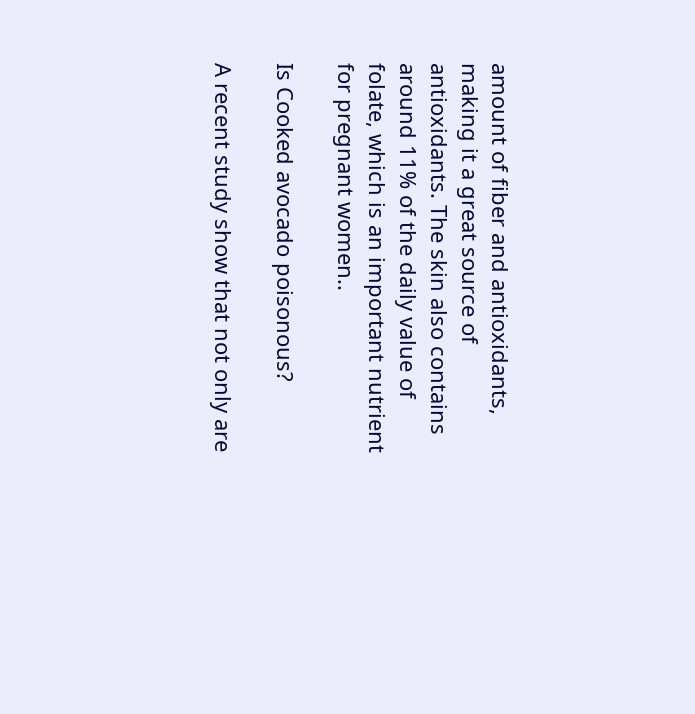amount of fiber and antioxidants, making it a great source of antioxidants. The skin also contains around 11% of the daily value of folate, which is an important nutrient for pregnant women..

Is Cooked avocado poisonous?

A recent study show that not only are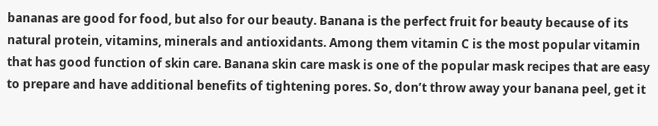bananas are good for food, but also for our beauty. Banana is the perfect fruit for beauty because of its natural protein, vitamins, minerals and antioxidants. Among them vitamin C is the most popular vitamin that has good function of skin care. Banana skin care mask is one of the popular mask recipes that are easy to prepare and have additional benefits of tightening pores. So, don’t throw away your banana peel, get it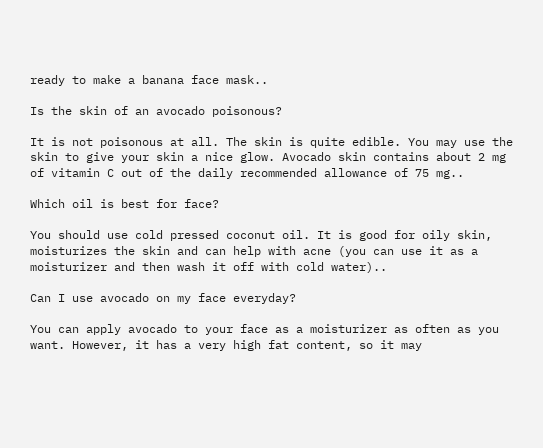ready to make a banana face mask..

Is the skin of an avocado poisonous?

It is not poisonous at all. The skin is quite edible. You may use the skin to give your skin a nice glow. Avocado skin contains about 2 mg of vitamin C out of the daily recommended allowance of 75 mg..

Which oil is best for face?

You should use cold pressed coconut oil. It is good for oily skin, moisturizes the skin and can help with acne (you can use it as a moisturizer and then wash it off with cold water)..

Can I use avocado on my face everyday?

You can apply avocado to your face as a moisturizer as often as you want. However, it has a very high fat content, so it may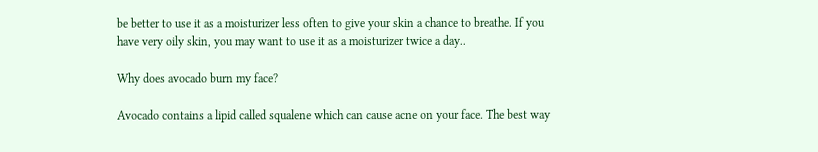be better to use it as a moisturizer less often to give your skin a chance to breathe. If you have very oily skin, you may want to use it as a moisturizer twice a day..

Why does avocado burn my face?

Avocado contains a lipid called squalene which can cause acne on your face. The best way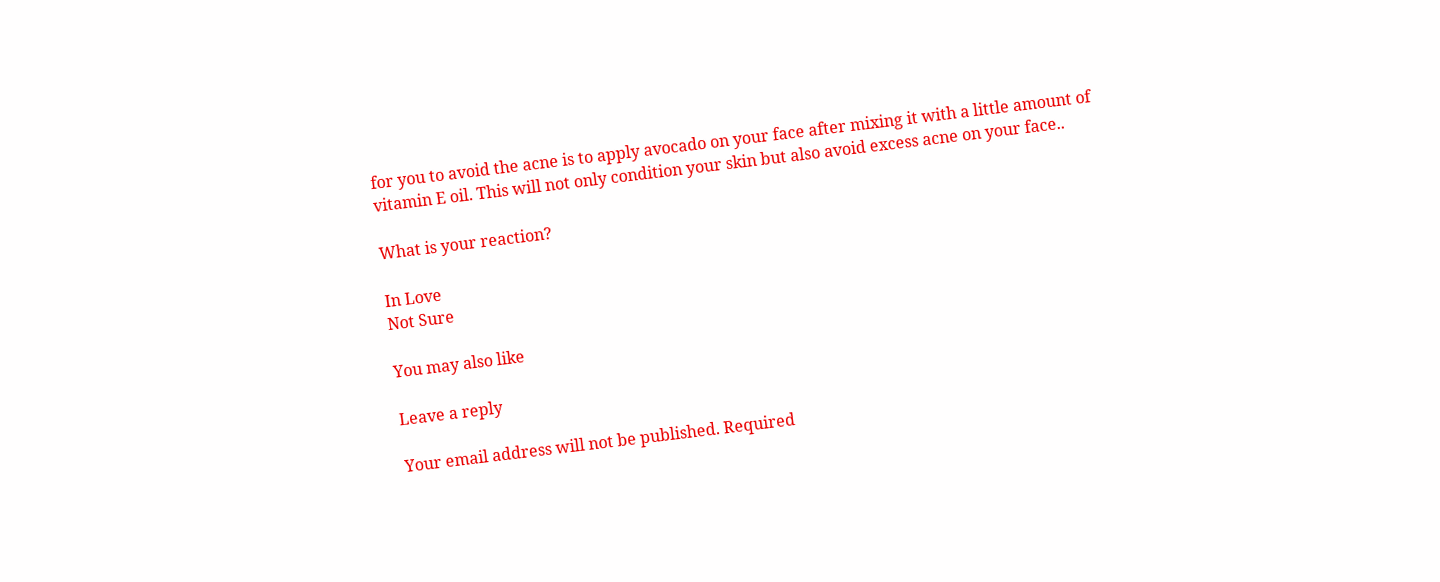for you to avoid the acne is to apply avocado on your face after mixing it with a little amount of vitamin E oil. This will not only condition your skin but also avoid excess acne on your face..

What is your reaction?

In Love
Not Sure

You may also like

Leave a reply

Your email address will not be published. Required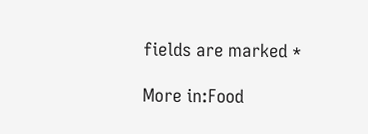fields are marked *

More in:Food